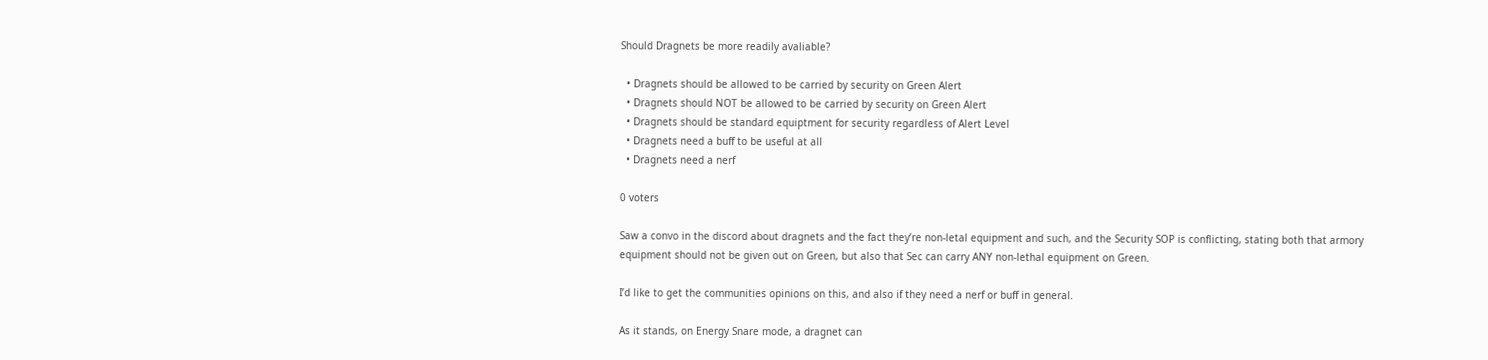Should Dragnets be more readily avaliable?

  • Dragnets should be allowed to be carried by security on Green Alert
  • Dragnets should NOT be allowed to be carried by security on Green Alert
  • Dragnets should be standard equiptment for security regardless of Alert Level
  • Dragnets need a buff to be useful at all
  • Dragnets need a nerf

0 voters

Saw a convo in the discord about dragnets and the fact they’re non-letal equipment and such, and the Security SOP is conflicting, stating both that armory equipment should not be given out on Green, but also that Sec can carry ANY non-lethal equipment on Green.

I’d like to get the communities opinions on this, and also if they need a nerf or buff in general.

As it stands, on Energy Snare mode, a dragnet can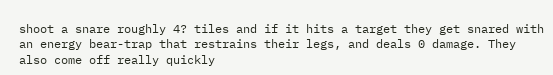shoot a snare roughly 4? tiles and if it hits a target they get snared with an energy bear-trap that restrains their legs, and deals 0 damage. They also come off really quickly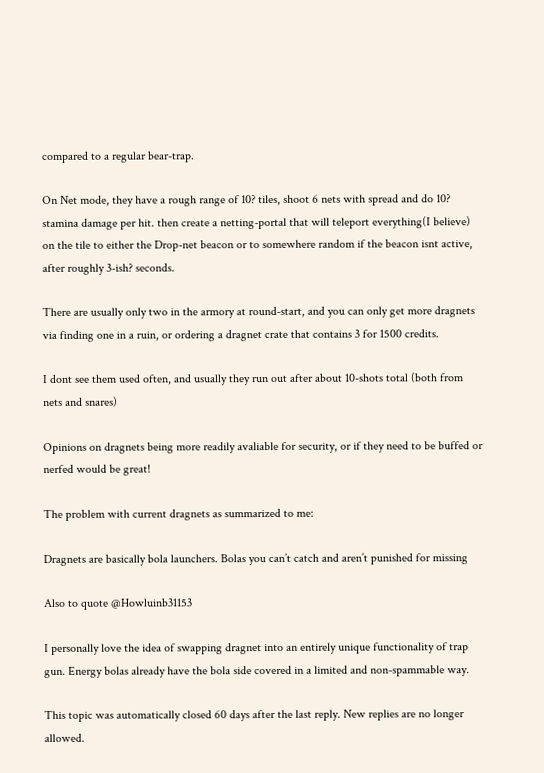compared to a regular bear-trap.

On Net mode, they have a rough range of 10? tiles, shoot 6 nets with spread and do 10? stamina damage per hit. then create a netting-portal that will teleport everything(I believe) on the tile to either the Drop-net beacon or to somewhere random if the beacon isnt active, after roughly 3-ish? seconds.

There are usually only two in the armory at round-start, and you can only get more dragnets via finding one in a ruin, or ordering a dragnet crate that contains 3 for 1500 credits.

I dont see them used often, and usually they run out after about 10-shots total (both from nets and snares)

Opinions on dragnets being more readily avaliable for security, or if they need to be buffed or nerfed would be great!

The problem with current dragnets as summarized to me:

Dragnets are basically bola launchers. Bolas you can’t catch and aren’t punished for missing

Also to quote @Howluinb31153

I personally love the idea of swapping dragnet into an entirely unique functionality of trap gun. Energy bolas already have the bola side covered in a limited and non-spammable way.

This topic was automatically closed 60 days after the last reply. New replies are no longer allowed.